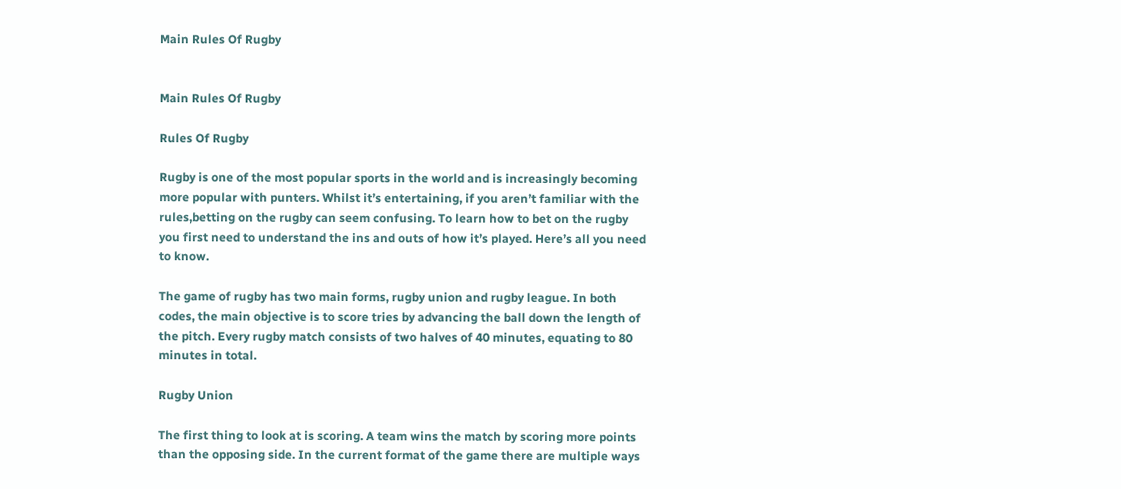Main Rules Of Rugby


Main Rules Of Rugby

Rules Of Rugby

Rugby is one of the most popular sports in the world and is increasingly becoming more popular with punters. Whilst it’s entertaining, if you aren’t familiar with the rules,betting on the rugby can seem confusing. To learn how to bet on the rugby you first need to understand the ins and outs of how it’s played. Here’s all you need to know.

The game of rugby has two main forms, rugby union and rugby league. In both codes, the main objective is to score tries by advancing the ball down the length of the pitch. Every rugby match consists of two halves of 40 minutes, equating to 80 minutes in total.

Rugby Union

The first thing to look at is scoring. A team wins the match by scoring more points than the opposing side. In the current format of the game there are multiple ways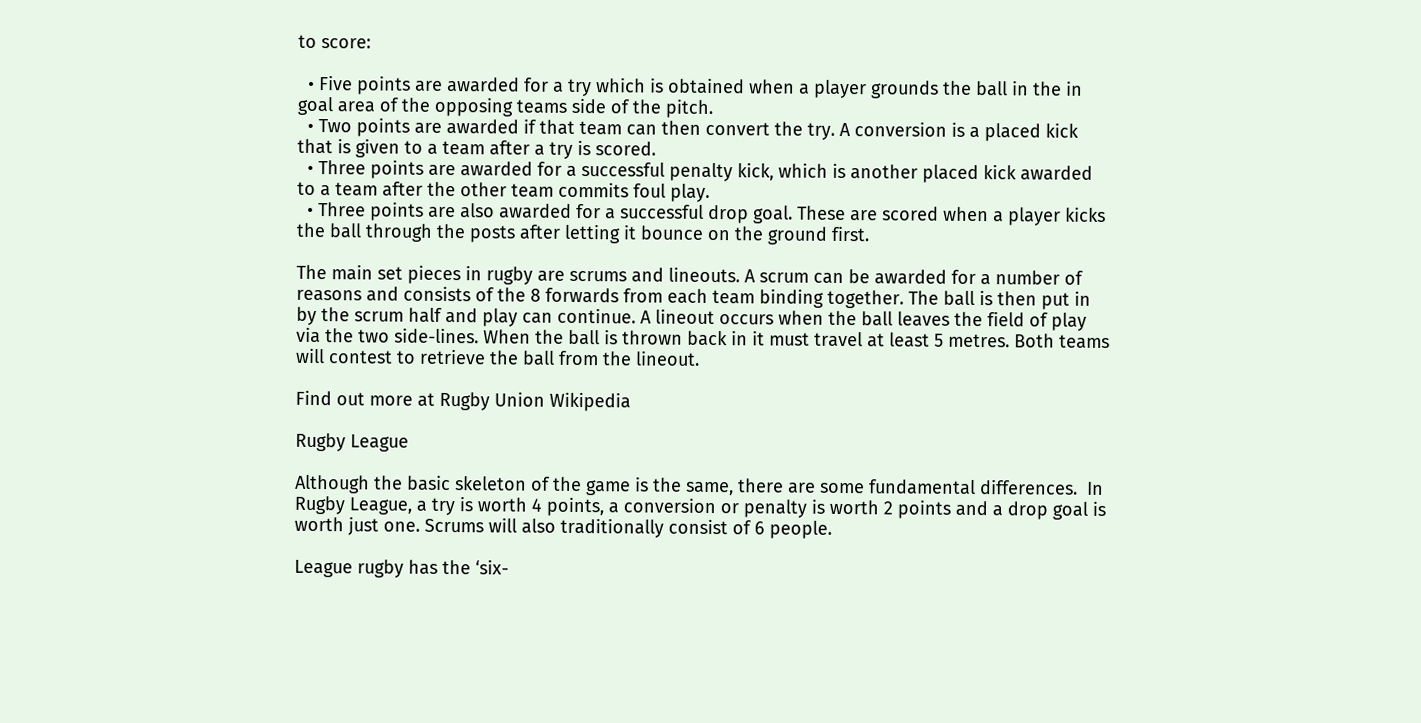to score:

  • Five points are awarded for a try which is obtained when a player grounds the ball in the in goal area of the opposing teams side of the pitch.
  • Two points are awarded if that team can then convert the try. A conversion is a placed kick that is given to a team after a try is scored.
  • Three points are awarded for a successful penalty kick, which is another placed kick awarded to a team after the other team commits foul play.
  • Three points are also awarded for a successful drop goal. These are scored when a player kicks the ball through the posts after letting it bounce on the ground first.

The main set pieces in rugby are scrums and lineouts. A scrum can be awarded for a number of reasons and consists of the 8 forwards from each team binding together. The ball is then put in by the scrum half and play can continue. A lineout occurs when the ball leaves the field of play via the two side-lines. When the ball is thrown back in it must travel at least 5 metres. Both teams will contest to retrieve the ball from the lineout.

Find out more at Rugby Union Wikipedia

Rugby League

Although the basic skeleton of the game is the same, there are some fundamental differences.  In Rugby League, a try is worth 4 points, a conversion or penalty is worth 2 points and a drop goal is worth just one. Scrums will also traditionally consist of 6 people.

League rugby has the ‘six-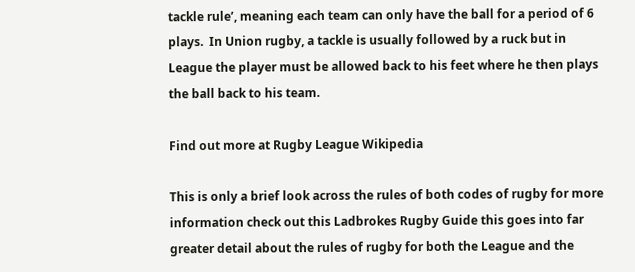tackle rule’, meaning each team can only have the ball for a period of 6 plays.  In Union rugby, a tackle is usually followed by a ruck but in League the player must be allowed back to his feet where he then plays the ball back to his team.

Find out more at Rugby League Wikipedia

This is only a brief look across the rules of both codes of rugby for more information check out this Ladbrokes Rugby Guide this goes into far greater detail about the rules of rugby for both the League and the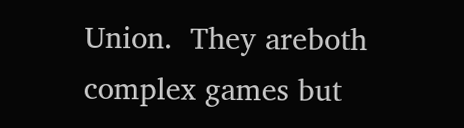Union.  They areboth complex games but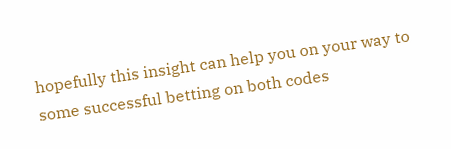hopefully this insight can help you on your way to some successful betting on both codes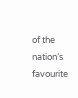of the nation’s favourite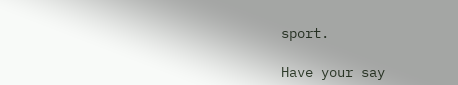sport.

Have your say